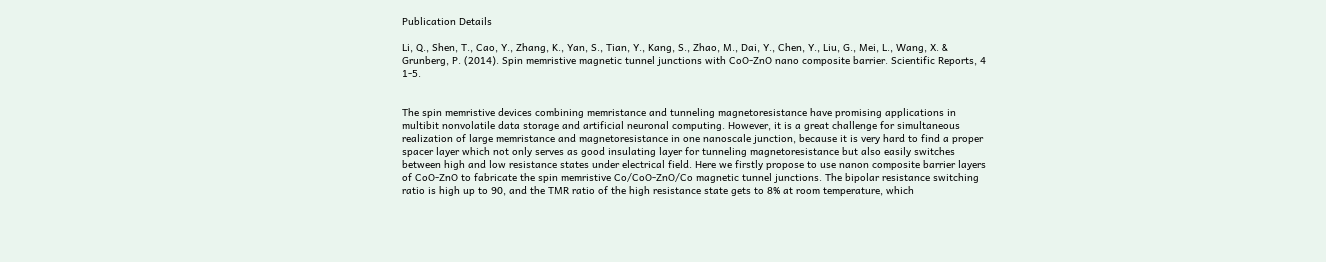Publication Details

Li, Q., Shen, T., Cao, Y., Zhang, K., Yan, S., Tian, Y., Kang, S., Zhao, M., Dai, Y., Chen, Y., Liu, G., Mei, L., Wang, X. & Grunberg, P. (2014). Spin memristive magnetic tunnel junctions with CoO-ZnO nano composite barrier. Scientific Reports, 4 1-5.


The spin memristive devices combining memristance and tunneling magnetoresistance have promising applications in multibit nonvolatile data storage and artificial neuronal computing. However, it is a great challenge for simultaneous realization of large memristance and magnetoresistance in one nanoscale junction, because it is very hard to find a proper spacer layer which not only serves as good insulating layer for tunneling magnetoresistance but also easily switches between high and low resistance states under electrical field. Here we firstly propose to use nanon composite barrier layers of CoO-ZnO to fabricate the spin memristive Co/CoO-ZnO/Co magnetic tunnel junctions. The bipolar resistance switching ratio is high up to 90, and the TMR ratio of the high resistance state gets to 8% at room temperature, which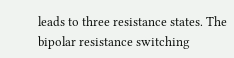leads to three resistance states. The bipolar resistance switching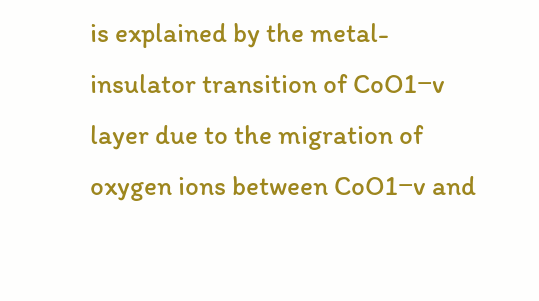is explained by the metal-insulator transition of CoO1−v layer due to the migration of oxygen ions between CoO1−v and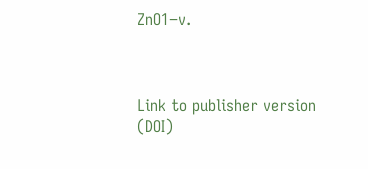ZnO1−v.



Link to publisher version (DOI)